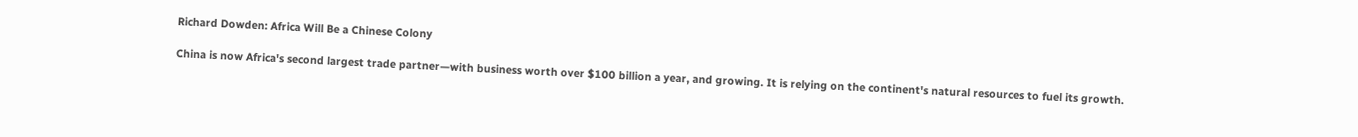Richard Dowden: Africa Will Be a Chinese Colony

China is now Africa's second largest trade partner—with business worth over $100 billion a year, and growing. It is relying on the continent's natural resources to fuel its growth.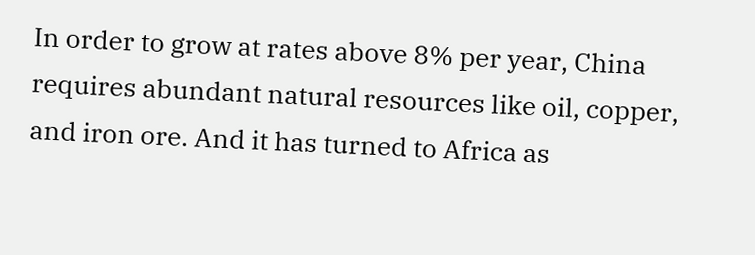In order to grow at rates above 8% per year, China requires abundant natural resources like oil, copper, and iron ore. And it has turned to Africa as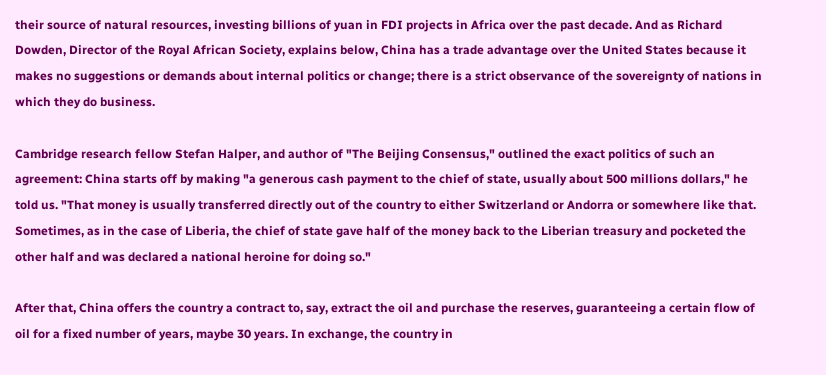their source of natural resources, investing billions of yuan in FDI projects in Africa over the past decade. And as Richard Dowden, Director of the Royal African Society, explains below, China has a trade advantage over the United States because it makes no suggestions or demands about internal politics or change; there is a strict observance of the sovereignty of nations in which they do business.

Cambridge research fellow Stefan Halper, and author of "The Beijing Consensus," outlined the exact politics of such an agreement: China starts off by making "a generous cash payment to the chief of state, usually about 500 millions dollars," he told us. "That money is usually transferred directly out of the country to either Switzerland or Andorra or somewhere like that. Sometimes, as in the case of Liberia, the chief of state gave half of the money back to the Liberian treasury and pocketed the other half and was declared a national heroine for doing so."

After that, China offers the country a contract to, say, extract the oil and purchase the reserves, guaranteeing a certain flow of oil for a fixed number of years, maybe 30 years. In exchange, the country in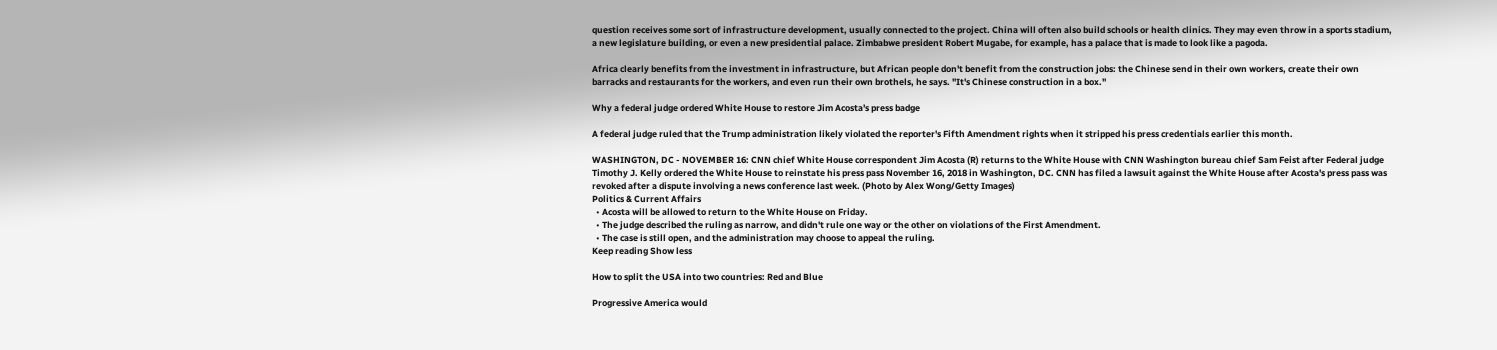question receives some sort of infrastructure development, usually connected to the project. China will often also build schools or health clinics. They may even throw in a sports stadium, a new legislature building, or even a new presidential palace. Zimbabwe president Robert Mugabe, for example, has a palace that is made to look like a pagoda.

Africa clearly benefits from the investment in infrastructure, but African people don't benefit from the construction jobs: the Chinese send in their own workers, create their own barracks and restaurants for the workers, and even run their own brothels, he says. "It's Chinese construction in a box."

Why a federal judge ordered White House to restore Jim Acosta's press badge

A federal judge ruled that the Trump administration likely violated the reporter's Fifth Amendment rights when it stripped his press credentials earlier this month.

WASHINGTON, DC - NOVEMBER 16: CNN chief White House correspondent Jim Acosta (R) returns to the White House with CNN Washington bureau chief Sam Feist after Federal judge Timothy J. Kelly ordered the White House to reinstate his press pass November 16, 2018 in Washington, DC. CNN has filed a lawsuit against the White House after Acosta's press pass was revoked after a dispute involving a news conference last week. (Photo by Alex Wong/Getty Images)
Politics & Current Affairs
  • Acosta will be allowed to return to the White House on Friday.
  • The judge described the ruling as narrow, and didn't rule one way or the other on violations of the First Amendment.
  • The case is still open, and the administration may choose to appeal the ruling.
Keep reading Show less

How to split the USA into two countries: Red and Blue

Progressive America would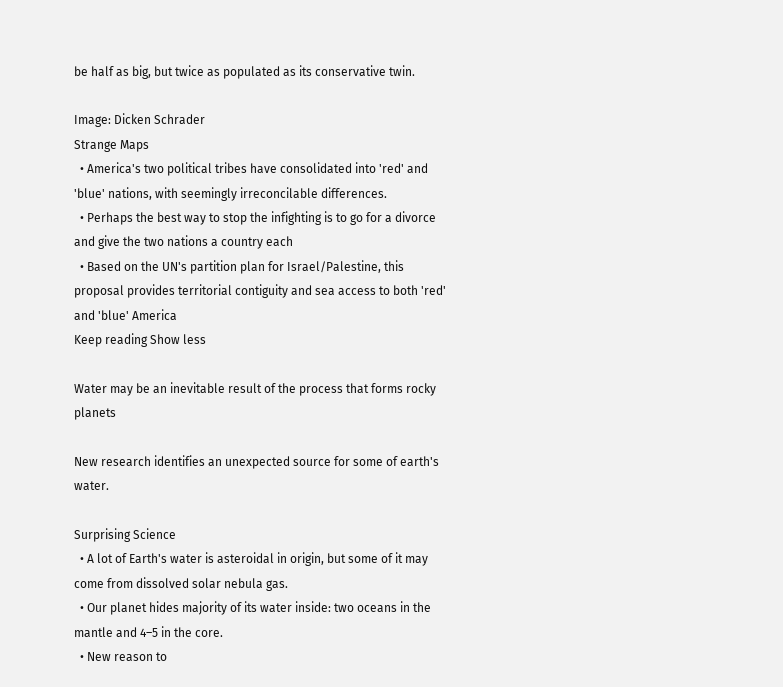be half as big, but twice as populated as its conservative twin.

Image: Dicken Schrader
Strange Maps
  • America's two political tribes have consolidated into 'red' and 'blue' nations, with seemingly irreconcilable differences.
  • Perhaps the best way to stop the infighting is to go for a divorce and give the two nations a country each
  • Based on the UN's partition plan for Israel/Palestine, this proposal provides territorial contiguity and sea access to both 'red' and 'blue' America
Keep reading Show less

Water may be an inevitable result of the process that forms rocky planets

New research identifies an unexpected source for some of earth's water.

Surprising Science
  • A lot of Earth's water is asteroidal in origin, but some of it may come from dissolved solar nebula gas.
  • Our planet hides majority of its water inside: two oceans in the mantle and 4–5 in the core.
  • New reason to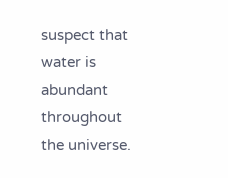suspect that water is abundant throughout the universe.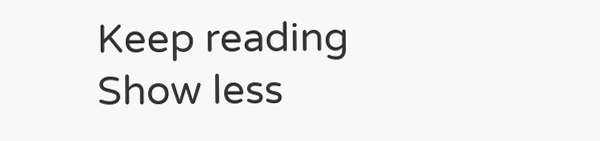Keep reading Show less